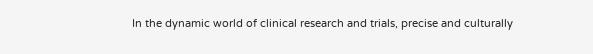In the dynamic world of clinical research and trials, precise and culturally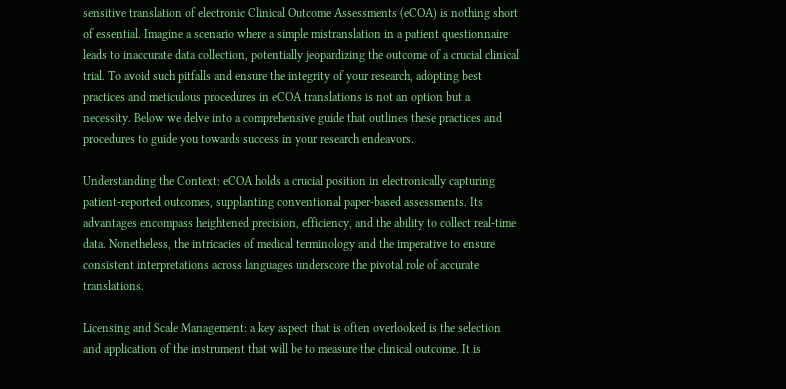sensitive translation of electronic Clinical Outcome Assessments (eCOA) is nothing short of essential. Imagine a scenario where a simple mistranslation in a patient questionnaire leads to inaccurate data collection, potentially jeopardizing the outcome of a crucial clinical trial. To avoid such pitfalls and ensure the integrity of your research, adopting best practices and meticulous procedures in eCOA translations is not an option but a necessity. Below we delve into a comprehensive guide that outlines these practices and procedures to guide you towards success in your research endeavors.

Understanding the Context: eCOA holds a crucial position in electronically capturing patient-reported outcomes, supplanting conventional paper-based assessments. Its advantages encompass heightened precision, efficiency, and the ability to collect real-time data. Nonetheless, the intricacies of medical terminology and the imperative to ensure consistent interpretations across languages underscore the pivotal role of accurate translations.

Licensing and Scale Management: a key aspect that is often overlooked is the selection and application of the instrument that will be to measure the clinical outcome. It is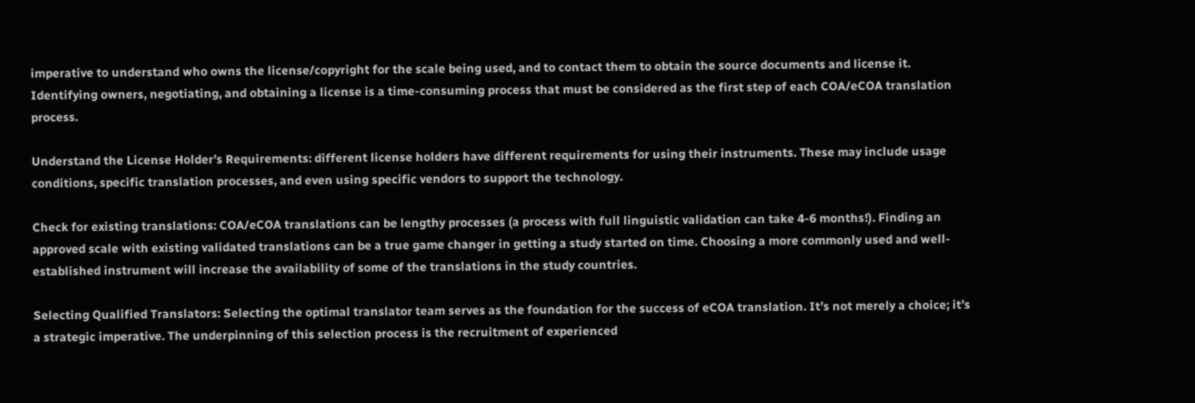imperative to understand who owns the license/copyright for the scale being used, and to contact them to obtain the source documents and license it. Identifying owners, negotiating, and obtaining a license is a time-consuming process that must be considered as the first step of each COA/eCOA translation process.

Understand the License Holder’s Requirements: different license holders have different requirements for using their instruments. These may include usage conditions, specific translation processes, and even using specific vendors to support the technology.

Check for existing translations: COA/eCOA translations can be lengthy processes (a process with full linguistic validation can take 4-6 months!). Finding an approved scale with existing validated translations can be a true game changer in getting a study started on time. Choosing a more commonly used and well-established instrument will increase the availability of some of the translations in the study countries.

Selecting Qualified Translators: Selecting the optimal translator team serves as the foundation for the success of eCOA translation. It’s not merely a choice; it’s a strategic imperative. The underpinning of this selection process is the recruitment of experienced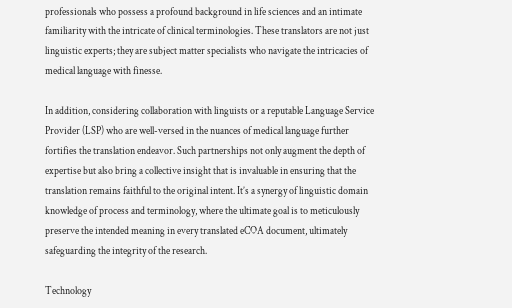professionals who possess a profound background in life sciences and an intimate familiarity with the intricate of clinical terminologies. These translators are not just linguistic experts; they are subject matter specialists who navigate the intricacies of medical language with finesse.

In addition, considering collaboration with linguists or a reputable Language Service Provider (LSP) who are well-versed in the nuances of medical language further fortifies the translation endeavor. Such partnerships not only augment the depth of expertise but also bring a collective insight that is invaluable in ensuring that the translation remains faithful to the original intent. It’s a synergy of linguistic domain knowledge of process and terminology, where the ultimate goal is to meticulously preserve the intended meaning in every translated eCOA document, ultimately safeguarding the integrity of the research.

Technology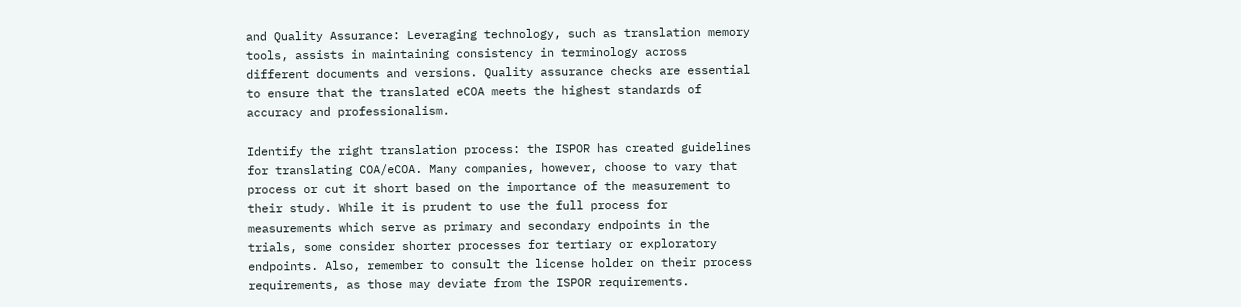and Quality Assurance: Leveraging technology, such as translation memory tools, assists in maintaining consistency in terminology across different documents and versions. Quality assurance checks are essential to ensure that the translated eCOA meets the highest standards of accuracy and professionalism.

Identify the right translation process: the ISPOR has created guidelines for translating COA/eCOA. Many companies, however, choose to vary that process or cut it short based on the importance of the measurement to their study. While it is prudent to use the full process for measurements which serve as primary and secondary endpoints in the trials, some consider shorter processes for tertiary or exploratory endpoints. Also, remember to consult the license holder on their process requirements, as those may deviate from the ISPOR requirements.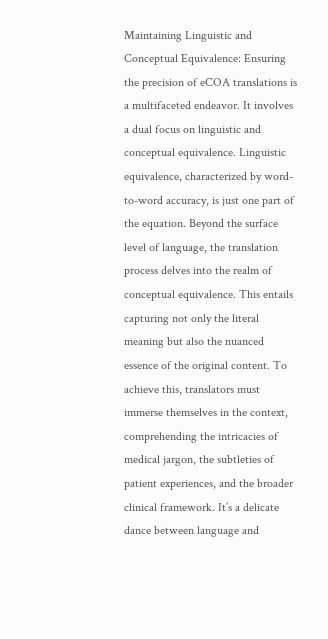Maintaining Linguistic and Conceptual Equivalence: Ensuring the precision of eCOA translations is a multifaceted endeavor. It involves a dual focus on linguistic and conceptual equivalence. Linguistic equivalence, characterized by word-to-word accuracy, is just one part of the equation. Beyond the surface level of language, the translation process delves into the realm of conceptual equivalence. This entails capturing not only the literal meaning but also the nuanced essence of the original content. To achieve this, translators must immerse themselves in the context, comprehending the intricacies of medical jargon, the subtleties of patient experiences, and the broader clinical framework. It’s a delicate dance between language and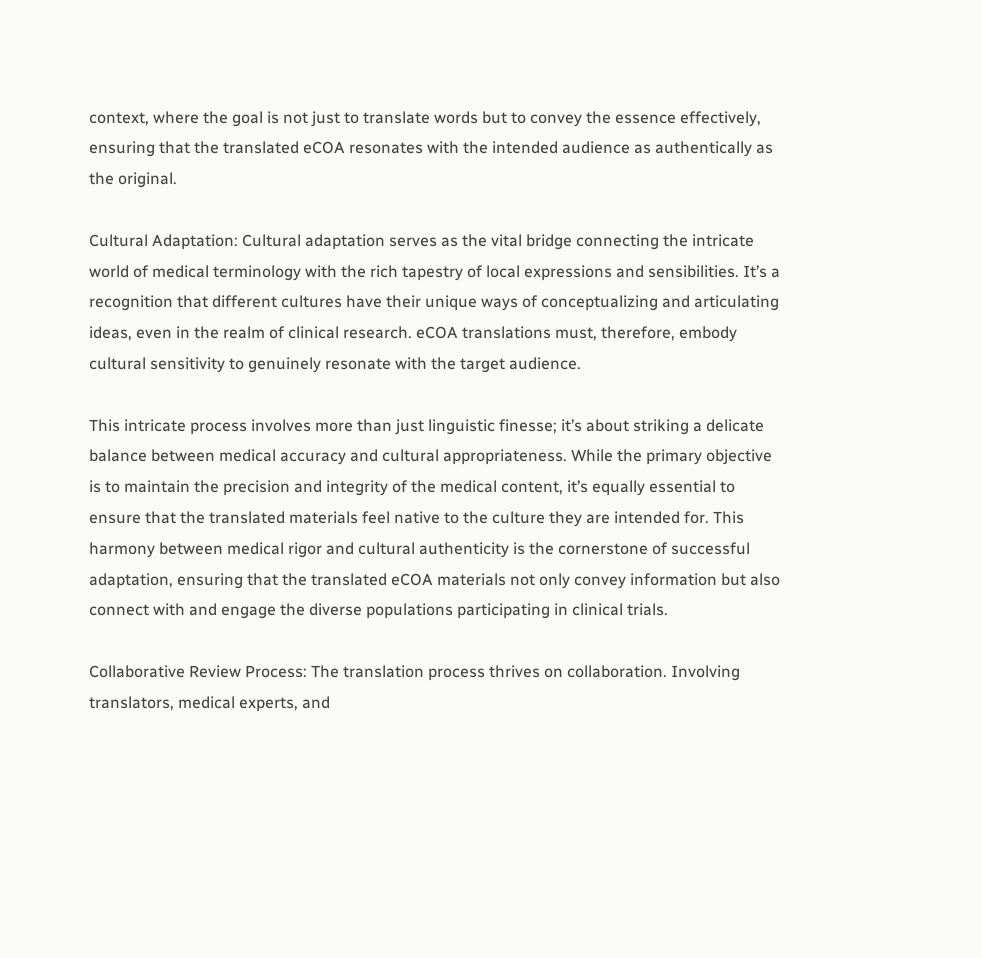context, where the goal is not just to translate words but to convey the essence effectively, ensuring that the translated eCOA resonates with the intended audience as authentically as the original.

Cultural Adaptation: Cultural adaptation serves as the vital bridge connecting the intricate world of medical terminology with the rich tapestry of local expressions and sensibilities. It’s a recognition that different cultures have their unique ways of conceptualizing and articulating ideas, even in the realm of clinical research. eCOA translations must, therefore, embody cultural sensitivity to genuinely resonate with the target audience.

This intricate process involves more than just linguistic finesse; it’s about striking a delicate balance between medical accuracy and cultural appropriateness. While the primary objective is to maintain the precision and integrity of the medical content, it’s equally essential to ensure that the translated materials feel native to the culture they are intended for. This harmony between medical rigor and cultural authenticity is the cornerstone of successful adaptation, ensuring that the translated eCOA materials not only convey information but also connect with and engage the diverse populations participating in clinical trials.

Collaborative Review Process: The translation process thrives on collaboration. Involving translators, medical experts, and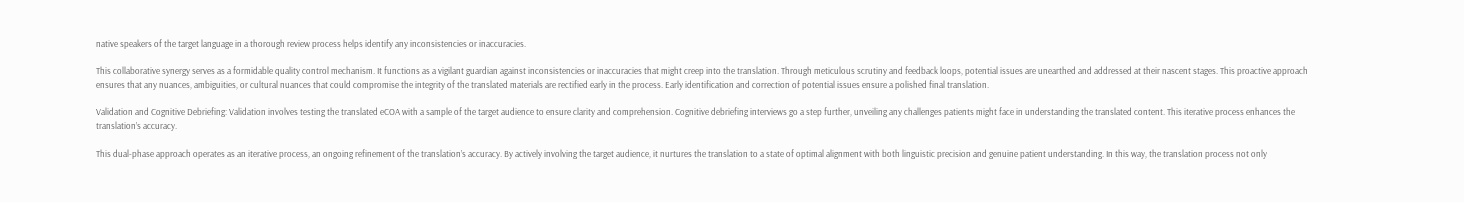native speakers of the target language in a thorough review process helps identify any inconsistencies or inaccuracies.

This collaborative synergy serves as a formidable quality control mechanism. It functions as a vigilant guardian against inconsistencies or inaccuracies that might creep into the translation. Through meticulous scrutiny and feedback loops, potential issues are unearthed and addressed at their nascent stages. This proactive approach ensures that any nuances, ambiguities, or cultural nuances that could compromise the integrity of the translated materials are rectified early in the process. Early identification and correction of potential issues ensure a polished final translation.

Validation and Cognitive Debriefing: Validation involves testing the translated eCOA with a sample of the target audience to ensure clarity and comprehension. Cognitive debriefing interviews go a step further, unveiling any challenges patients might face in understanding the translated content. This iterative process enhances the translation’s accuracy.

This dual-phase approach operates as an iterative process, an ongoing refinement of the translation’s accuracy. By actively involving the target audience, it nurtures the translation to a state of optimal alignment with both linguistic precision and genuine patient understanding. In this way, the translation process not only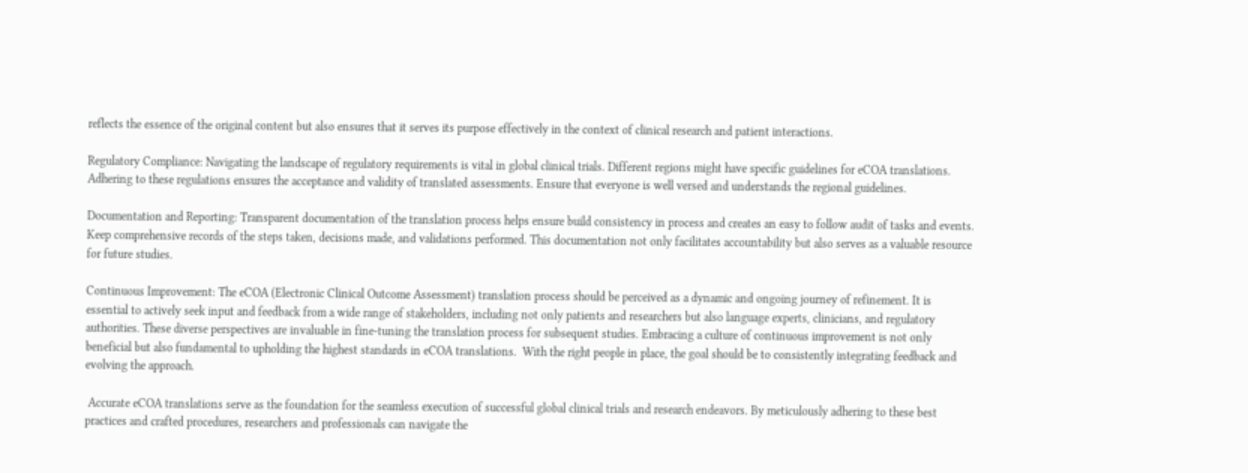reflects the essence of the original content but also ensures that it serves its purpose effectively in the context of clinical research and patient interactions.

Regulatory Compliance: Navigating the landscape of regulatory requirements is vital in global clinical trials. Different regions might have specific guidelines for eCOA translations. Adhering to these regulations ensures the acceptance and validity of translated assessments. Ensure that everyone is well versed and understands the regional guidelines.

Documentation and Reporting: Transparent documentation of the translation process helps ensure build consistency in process and creates an easy to follow audit of tasks and events. Keep comprehensive records of the steps taken, decisions made, and validations performed. This documentation not only facilitates accountability but also serves as a valuable resource for future studies.

Continuous Improvement: The eCOA (Electronic Clinical Outcome Assessment) translation process should be perceived as a dynamic and ongoing journey of refinement. It is essential to actively seek input and feedback from a wide range of stakeholders, including not only patients and researchers but also language experts, clinicians, and regulatory authorities. These diverse perspectives are invaluable in fine-tuning the translation process for subsequent studies. Embracing a culture of continuous improvement is not only beneficial but also fundamental to upholding the highest standards in eCOA translations.  With the right people in place, the goal should be to consistently integrating feedback and evolving the approach.

 Accurate eCOA translations serve as the foundation for the seamless execution of successful global clinical trials and research endeavors. By meticulously adhering to these best practices and crafted procedures, researchers and professionals can navigate the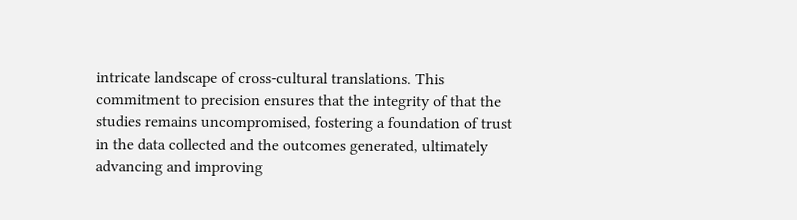intricate landscape of cross-cultural translations. This commitment to precision ensures that the integrity of that the studies remains uncompromised, fostering a foundation of trust in the data collected and the outcomes generated, ultimately advancing and improving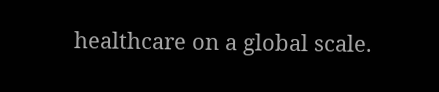healthcare on a global scale.